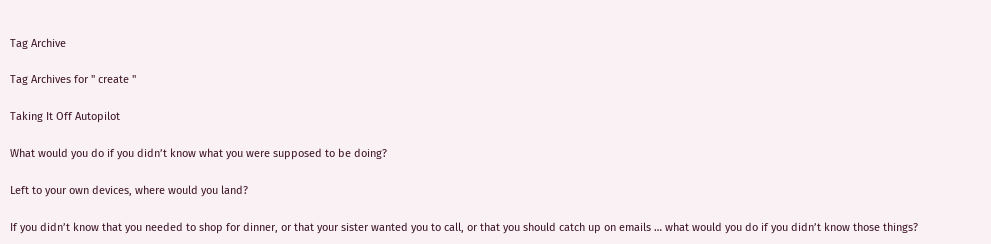Tag Archive

Tag Archives for " create "

Taking It Off Autopilot

What would you do if you didn’t know what you were supposed to be doing?

Left to your own devices, where would you land?

If you didn’t know that you needed to shop for dinner, or that your sister wanted you to call, or that you should catch up on emails … what would you do if you didn’t know those things?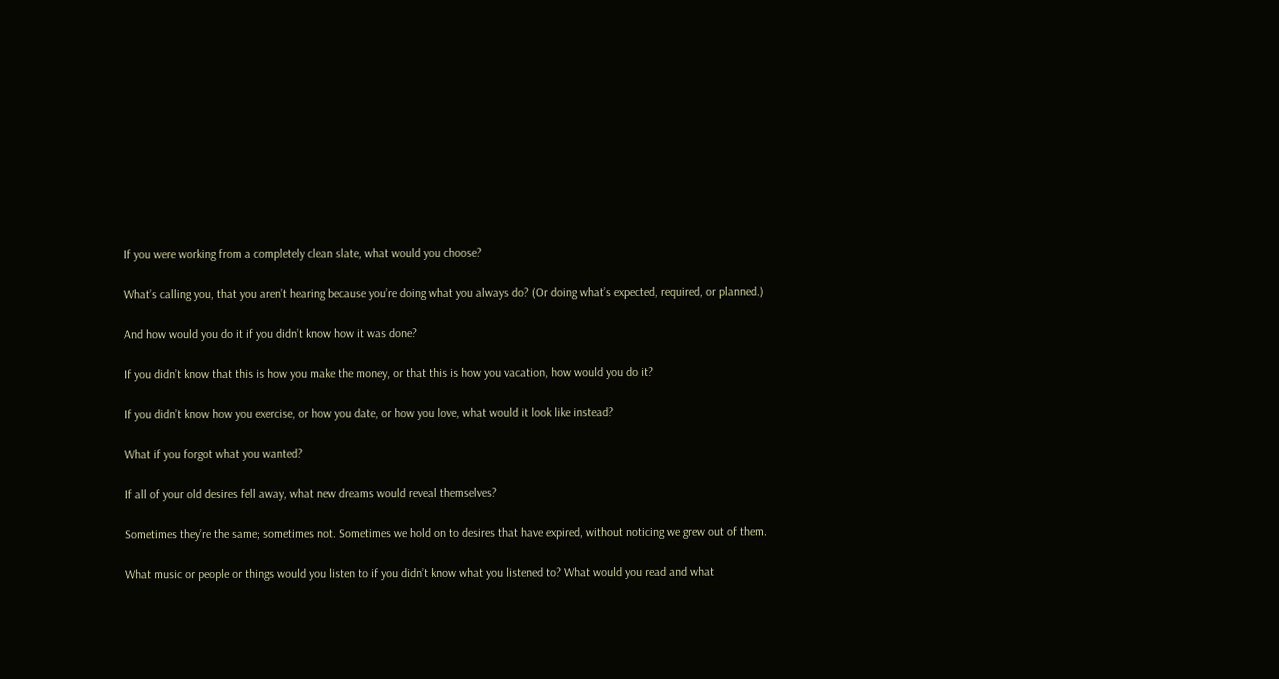If you were working from a completely clean slate, what would you choose?

What’s calling you, that you aren’t hearing because you’re doing what you always do? (Or doing what’s expected, required, or planned.)

And how would you do it if you didn’t know how it was done?

If you didn’t know that this is how you make the money, or that this is how you vacation, how would you do it?

If you didn’t know how you exercise, or how you date, or how you love, what would it look like instead?

What if you forgot what you wanted?

If all of your old desires fell away, what new dreams would reveal themselves?

Sometimes they’re the same; sometimes not. Sometimes we hold on to desires that have expired, without noticing we grew out of them.

What music or people or things would you listen to if you didn’t know what you listened to? What would you read and what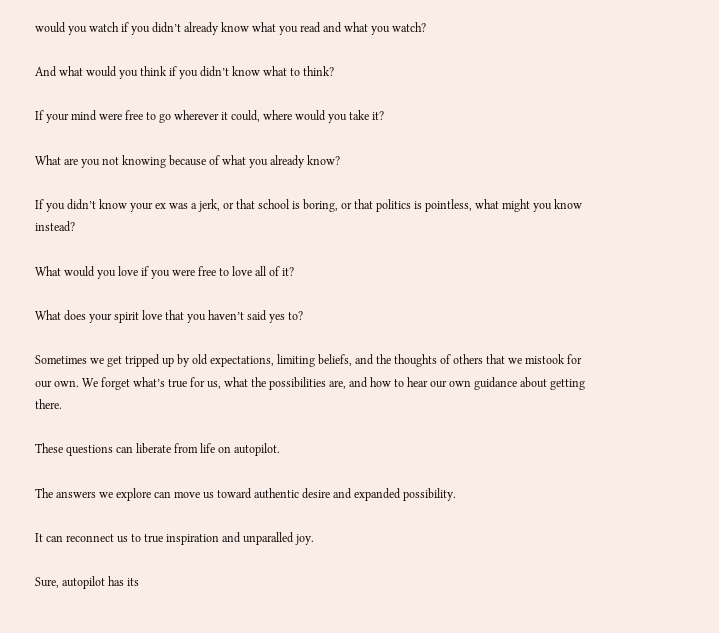would you watch if you didn’t already know what you read and what you watch?

And what would you think if you didn’t know what to think?

If your mind were free to go wherever it could, where would you take it?

What are you not knowing because of what you already know?

If you didn’t know your ex was a jerk, or that school is boring, or that politics is pointless, what might you know instead?

What would you love if you were free to love all of it?

What does your spirit love that you haven’t said yes to?

Sometimes we get tripped up by old expectations, limiting beliefs, and the thoughts of others that we mistook for our own. We forget what’s true for us, what the possibilities are, and how to hear our own guidance about getting there.

These questions can liberate from life on autopilot.

The answers we explore can move us toward authentic desire and expanded possibility.

It can reconnect us to true inspiration and unparalled joy.

Sure, autopilot has its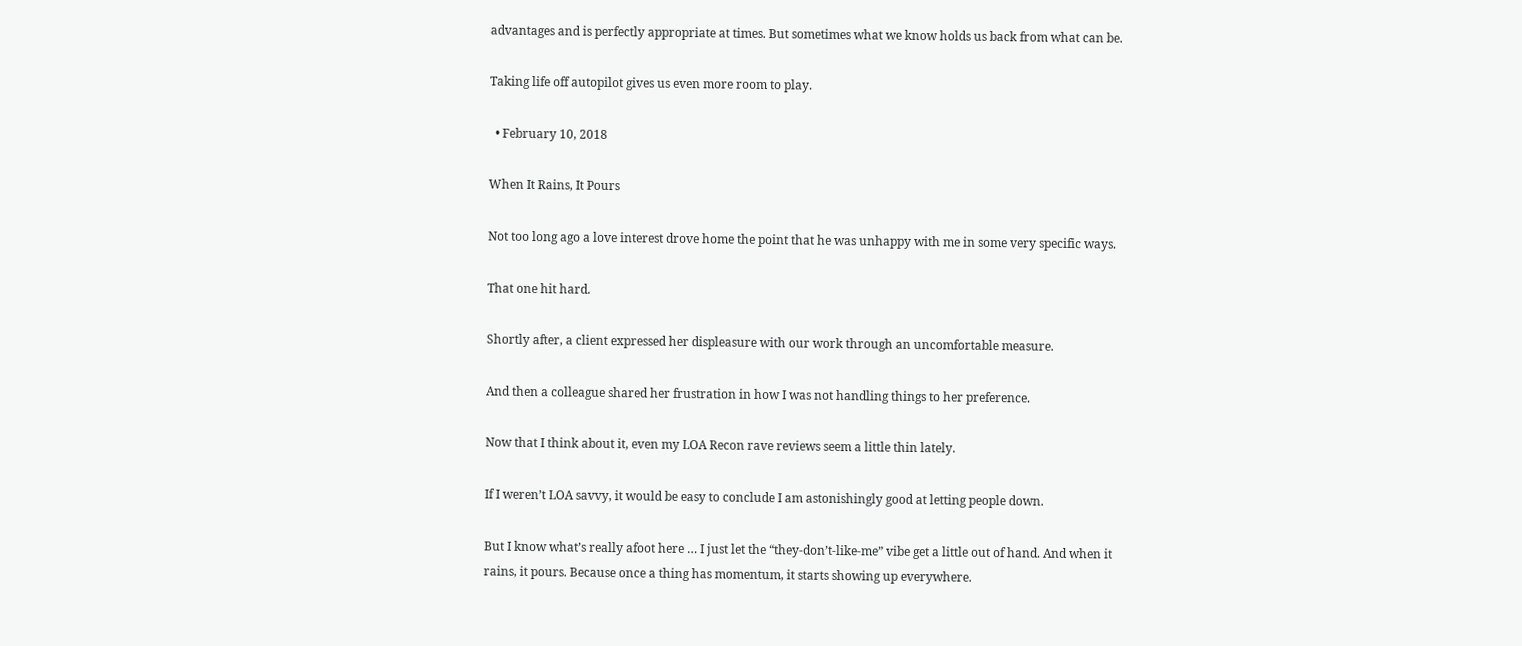advantages and is perfectly appropriate at times. But sometimes what we know holds us back from what can be.

Taking life off autopilot gives us even more room to play.

  • February 10, 2018

When It Rains, It Pours

Not too long ago a love interest drove home the point that he was unhappy with me in some very specific ways.

That one hit hard.

Shortly after, a client expressed her displeasure with our work through an uncomfortable measure.

And then a colleague shared her frustration in how I was not handling things to her preference.

Now that I think about it, even my LOA Recon rave reviews seem a little thin lately.

If I weren’t LOA savvy, it would be easy to conclude I am astonishingly good at letting people down.

But I know what’s really afoot here … I just let the “they-don’t-like-me” vibe get a little out of hand. And when it rains, it pours. Because once a thing has momentum, it starts showing up everywhere.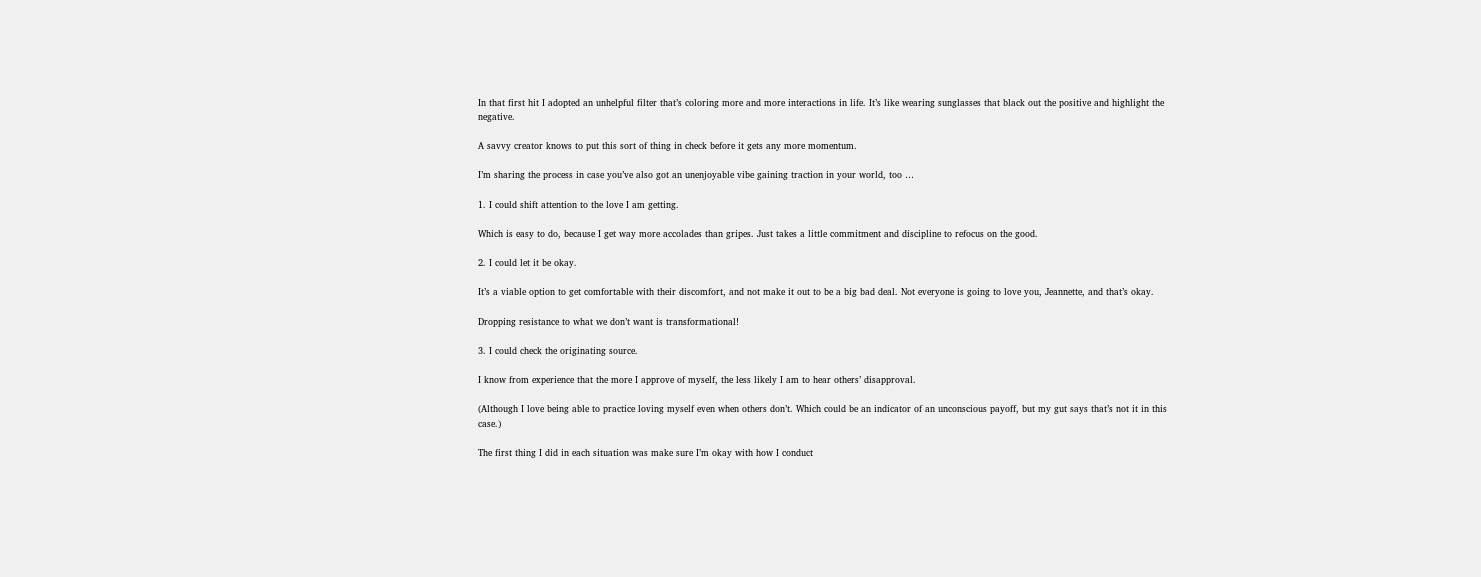In that first hit I adopted an unhelpful filter that’s coloring more and more interactions in life. It’s like wearing sunglasses that black out the positive and highlight the negative.

A savvy creator knows to put this sort of thing in check before it gets any more momentum.

I’m sharing the process in case you’ve also got an unenjoyable vibe gaining traction in your world, too …

1. I could shift attention to the love I am getting.

Which is easy to do, because I get way more accolades than gripes. Just takes a little commitment and discipline to refocus on the good.

2. I could let it be okay.

It’s a viable option to get comfortable with their discomfort, and not make it out to be a big bad deal. Not everyone is going to love you, Jeannette, and that’s okay.

Dropping resistance to what we don’t want is transformational!

3. I could check the originating source.

I know from experience that the more I approve of myself, the less likely I am to hear others’ disapproval.

(Although I love being able to practice loving myself even when others don’t. Which could be an indicator of an unconscious payoff, but my gut says that’s not it in this case.)

The first thing I did in each situation was make sure I’m okay with how I conduct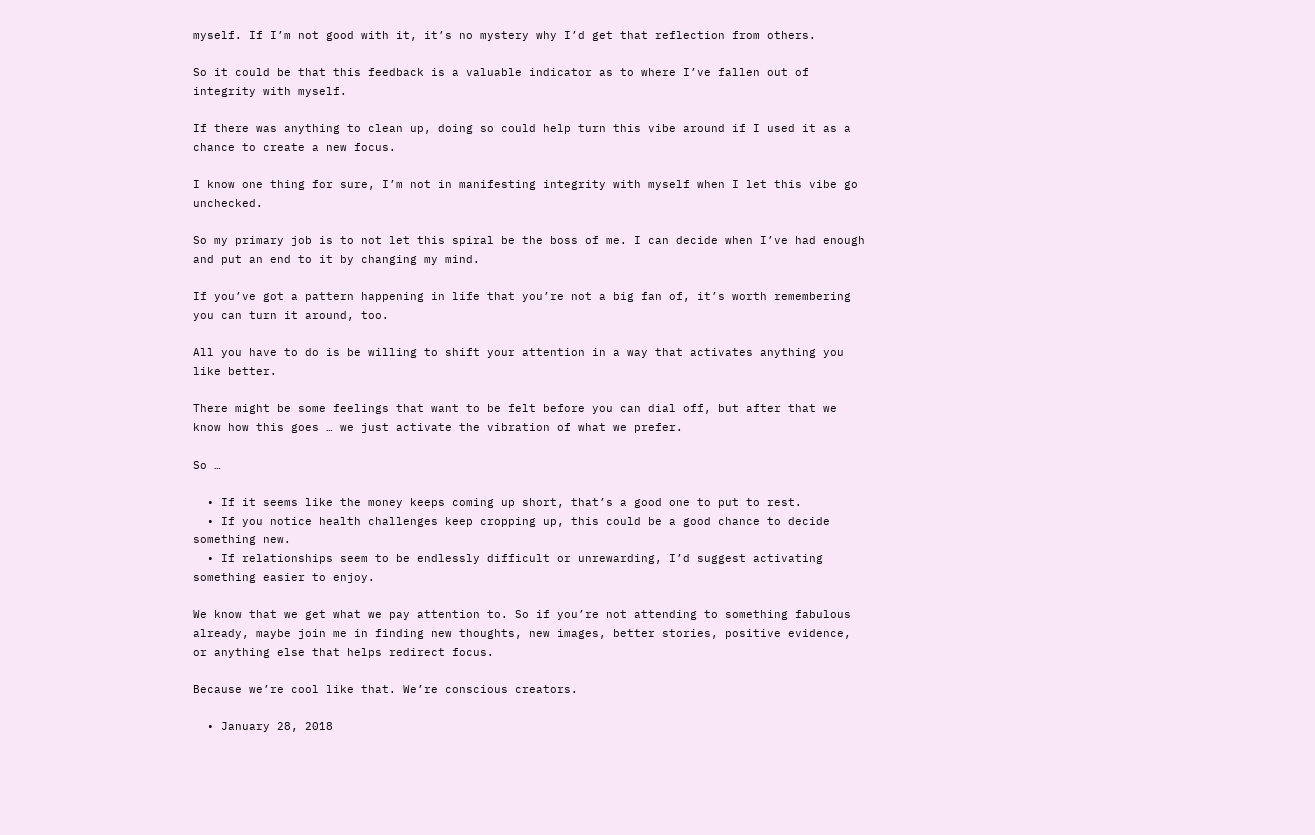myself. If I’m not good with it, it’s no mystery why I’d get that reflection from others.

So it could be that this feedback is a valuable indicator as to where I’ve fallen out of integrity with myself.

If there was anything to clean up, doing so could help turn this vibe around if I used it as a chance to create a new focus.

I know one thing for sure, I’m not in manifesting integrity with myself when I let this vibe go unchecked.

So my primary job is to not let this spiral be the boss of me. I can decide when I’ve had enough and put an end to it by changing my mind.

If you’ve got a pattern happening in life that you’re not a big fan of, it’s worth remembering you can turn it around, too.

All you have to do is be willing to shift your attention in a way that activates anything you like better.

There might be some feelings that want to be felt before you can dial off, but after that we know how this goes … we just activate the vibration of what we prefer.

So …

  • If it seems like the money keeps coming up short, that’s a good one to put to rest.
  • If you notice health challenges keep cropping up, this could be a good chance to decide something new.
  • If relationships seem to be endlessly difficult or unrewarding, I’d suggest activating something easier to enjoy.

We know that we get what we pay attention to. So if you’re not attending to something fabulous already, maybe join me in finding new thoughts, new images, better stories, positive evidence, or anything else that helps redirect focus.

Because we’re cool like that. We’re conscious creators.

  • January 28, 2018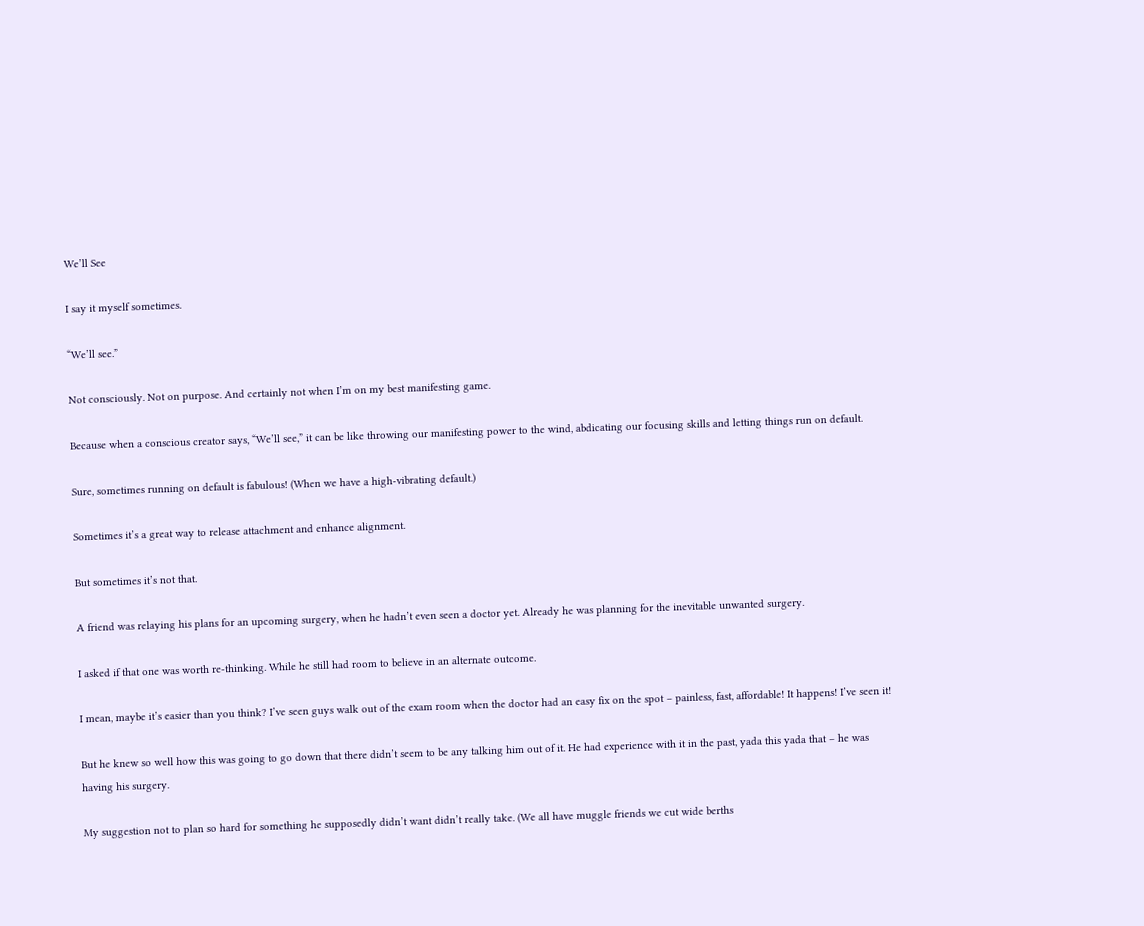We’ll See

I say it myself sometimes.

“We’ll see.”

Not consciously. Not on purpose. And certainly not when I’m on my best manifesting game.

Because when a conscious creator says, “We’ll see,” it can be like throwing our manifesting power to the wind, abdicating our focusing skills and letting things run on default.

Sure, sometimes running on default is fabulous! (When we have a high-vibrating default.)

Sometimes it’s a great way to release attachment and enhance alignment.

But sometimes it’s not that.

A friend was relaying his plans for an upcoming surgery, when he hadn’t even seen a doctor yet. Already he was planning for the inevitable unwanted surgery.

I asked if that one was worth re-thinking. While he still had room to believe in an alternate outcome.

I mean, maybe it’s easier than you think? I’ve seen guys walk out of the exam room when the doctor had an easy fix on the spot – painless, fast, affordable! It happens! I’ve seen it!

But he knew so well how this was going to go down that there didn’t seem to be any talking him out of it. He had experience with it in the past, yada this yada that – he was having his surgery.

My suggestion not to plan so hard for something he supposedly didn’t want didn’t really take. (We all have muggle friends we cut wide berths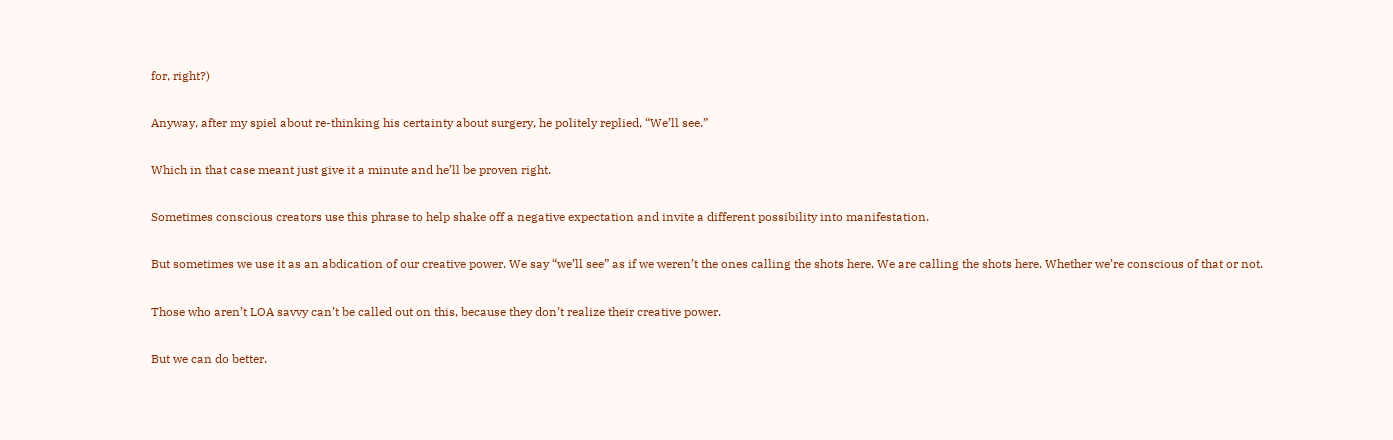for, right?)

Anyway, after my spiel about re-thinking his certainty about surgery, he politely replied, “We’ll see.”

Which in that case meant just give it a minute and he’ll be proven right.

Sometimes conscious creators use this phrase to help shake off a negative expectation and invite a different possibility into manifestation.

But sometimes we use it as an abdication of our creative power. We say “we’ll see” as if we weren’t the ones calling the shots here. We are calling the shots here. Whether we’re conscious of that or not.

Those who aren’t LOA savvy can’t be called out on this, because they don’t realize their creative power.

But we can do better.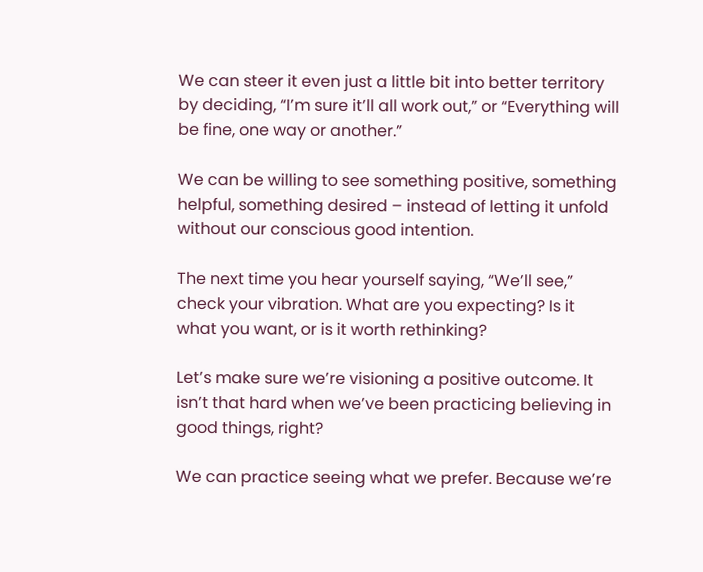We can steer it even just a little bit into better territory by deciding, “I’m sure it’ll all work out,” or “Everything will be fine, one way or another.”

We can be willing to see something positive, something helpful, something desired – instead of letting it unfold without our conscious good intention.

The next time you hear yourself saying, “We’ll see,” check your vibration. What are you expecting? Is it what you want, or is it worth rethinking?

Let’s make sure we’re visioning a positive outcome. It isn’t that hard when we’ve been practicing believing in good things, right?

We can practice seeing what we prefer. Because we’re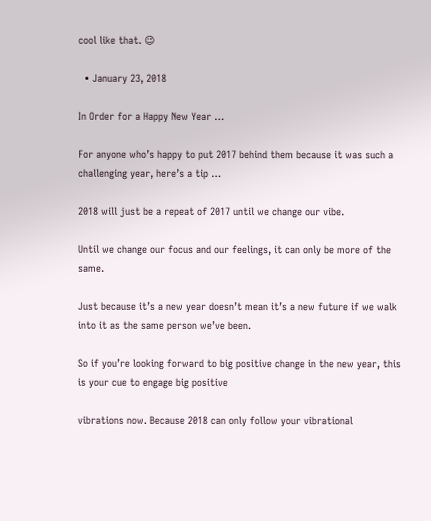cool like that. 😉

  • January 23, 2018

In Order for a Happy New Year …

For anyone who’s happy to put 2017 behind them because it was such a challenging year, here’s a tip …

2018 will just be a repeat of 2017 until we change our vibe.

Until we change our focus and our feelings, it can only be more of the same.

Just because it’s a new year doesn’t mean it’s a new future if we walk into it as the same person we’ve been.

So if you’re looking forward to big positive change in the new year, this is your cue to engage big positive

vibrations now. Because 2018 can only follow your vibrational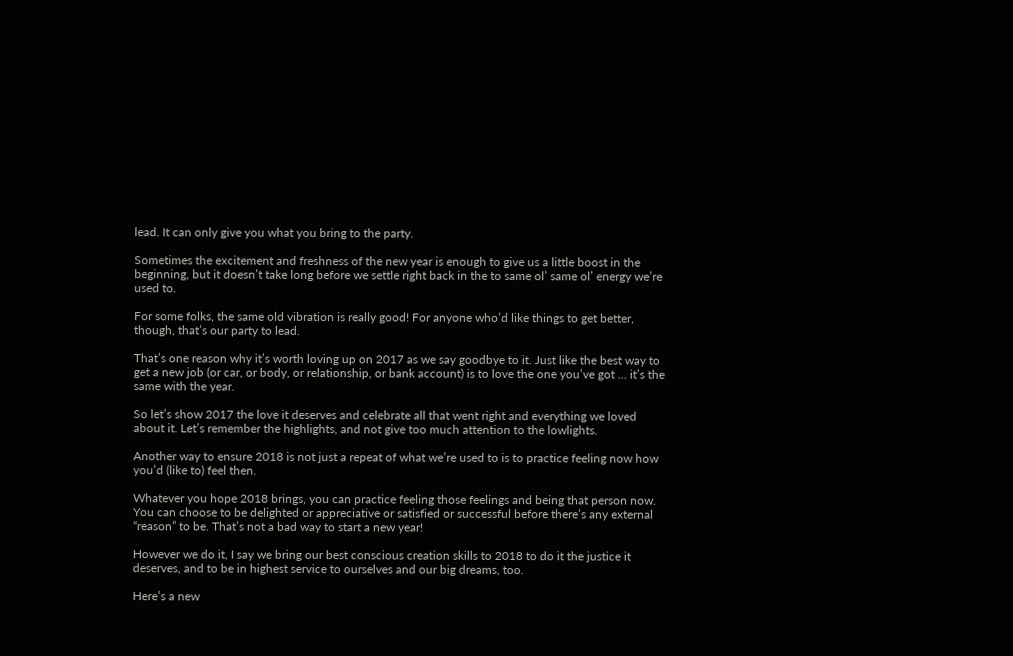lead. It can only give you what you bring to the party.

Sometimes the excitement and freshness of the new year is enough to give us a little boost in the beginning, but it doesn’t take long before we settle right back in the to same ol’ same ol’ energy we’re used to.

For some folks, the same old vibration is really good! For anyone who’d like things to get better, though, that’s our party to lead.

That’s one reason why it’s worth loving up on 2017 as we say goodbye to it. Just like the best way to get a new job (or car, or body, or relationship, or bank account) is to love the one you’ve got … it’s the same with the year.

So let’s show 2017 the love it deserves and celebrate all that went right and everything we loved about it. Let’s remember the highlights, and not give too much attention to the lowlights.

Another way to ensure 2018 is not just a repeat of what we’re used to is to practice feeling now how you’d (like to) feel then.

Whatever you hope 2018 brings, you can practice feeling those feelings and being that person now. You can choose to be delighted or appreciative or satisfied or successful before there’s any external “reason” to be. That’s not a bad way to start a new year!

However we do it, I say we bring our best conscious creation skills to 2018 to do it the justice it deserves, and to be in highest service to ourselves and our big dreams, too.

Here’s a new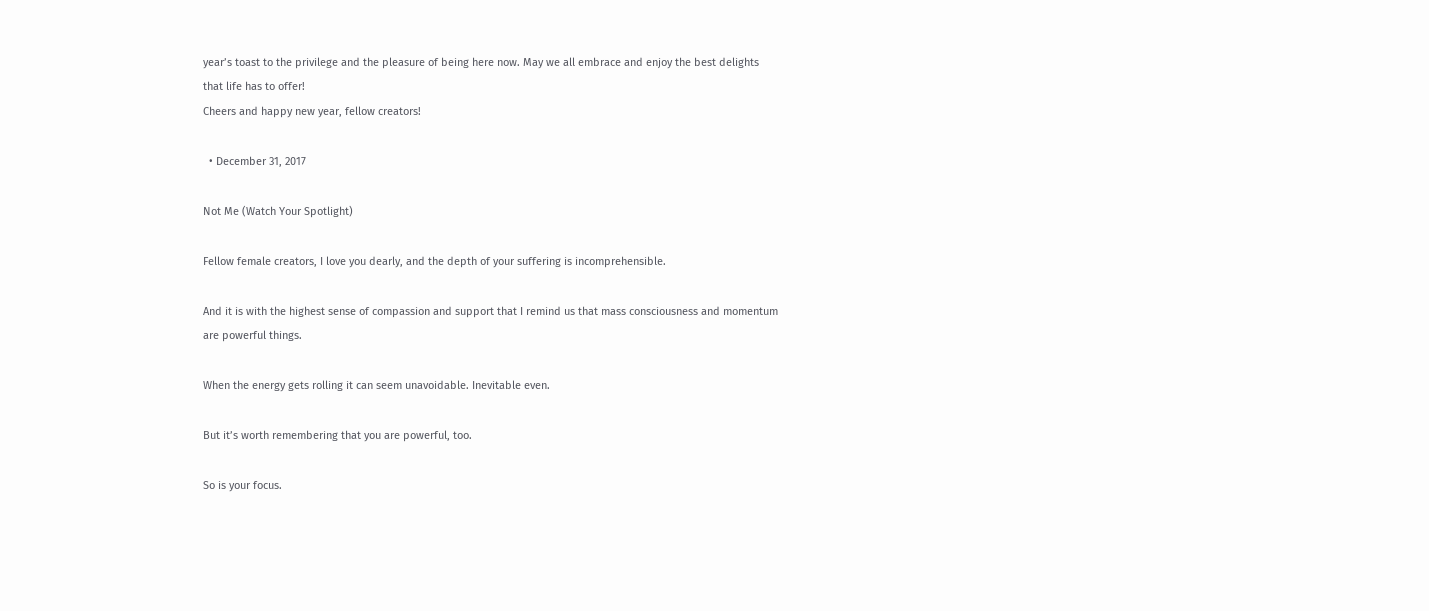year’s toast to the privilege and the pleasure of being here now. May we all embrace and enjoy the best delights that life has to offer!
Cheers and happy new year, fellow creators!

  • December 31, 2017

Not Me (Watch Your Spotlight)

Fellow female creators, I love you dearly, and the depth of your suffering is incomprehensible.

And it is with the highest sense of compassion and support that I remind us that mass consciousness and momentum are powerful things.

When the energy gets rolling it can seem unavoidable. Inevitable even.

But it’s worth remembering that you are powerful, too.

So is your focus.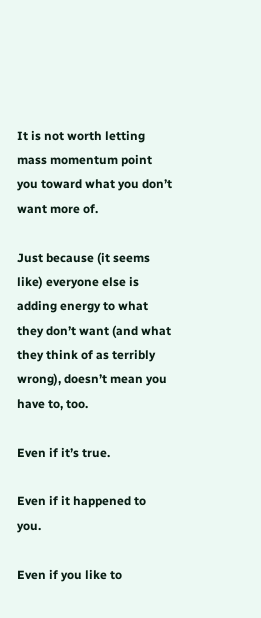It is not worth letting mass momentum point you toward what you don’t want more of.

Just because (it seems like) everyone else is adding energy to what they don’t want (and what they think of as terribly wrong), doesn’t mean you have to, too.

Even if it’s true.

Even if it happened to you.

Even if you like to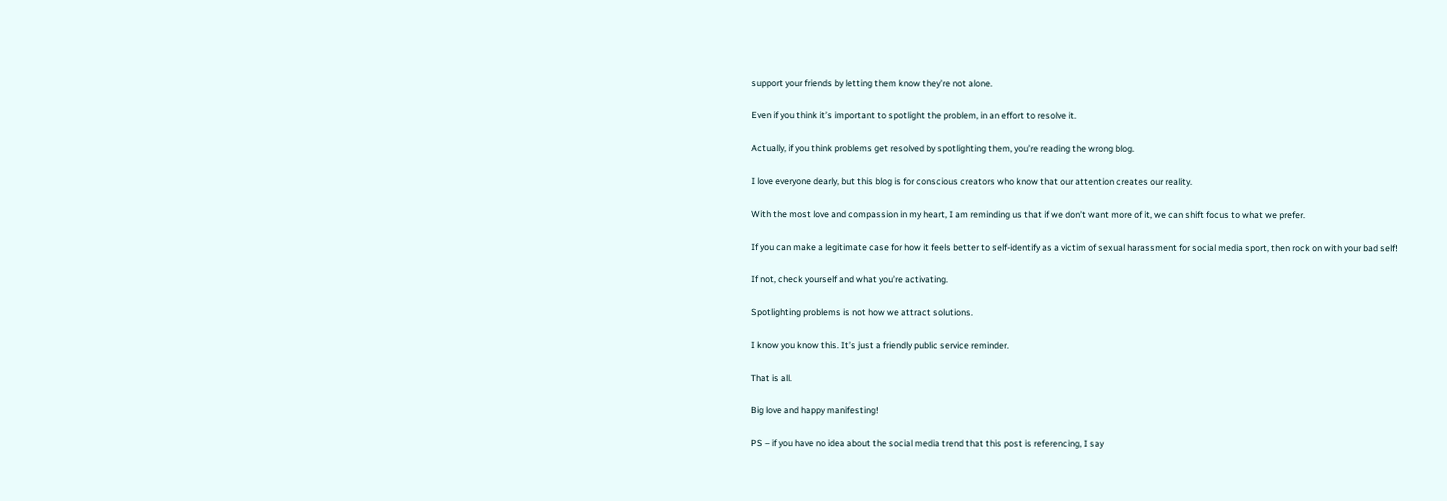support your friends by letting them know they’re not alone.

Even if you think it’s important to spotlight the problem, in an effort to resolve it.

Actually, if you think problems get resolved by spotlighting them, you’re reading the wrong blog.

I love everyone dearly, but this blog is for conscious creators who know that our attention creates our reality.

With the most love and compassion in my heart, I am reminding us that if we don’t want more of it, we can shift focus to what we prefer.

If you can make a legitimate case for how it feels better to self-identify as a victim of sexual harassment for social media sport, then rock on with your bad self!

If not, check yourself and what you’re activating.

Spotlighting problems is not how we attract solutions.

I know you know this. It’s just a friendly public service reminder.

That is all.

Big love and happy manifesting!

PS – if you have no idea about the social media trend that this post is referencing, I say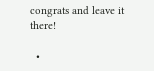congrats and leave it there!

  •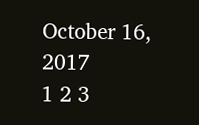October 16, 2017
1 2 3